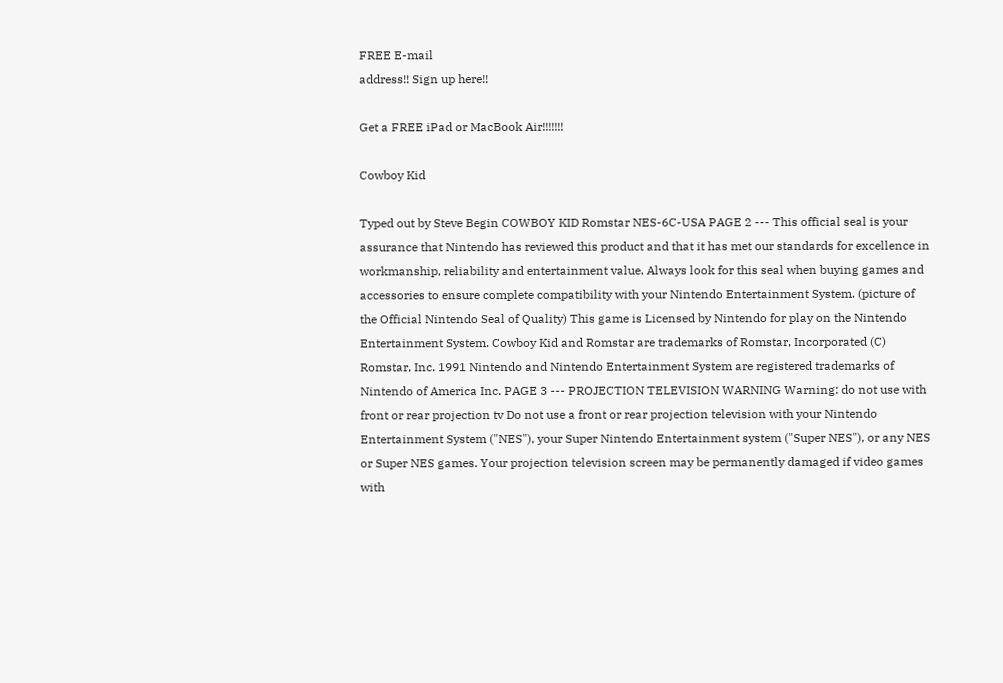FREE E-mail
address!! Sign up here!!

Get a FREE iPad or MacBook Air!!!!!!!

Cowboy Kid

Typed out by Steve Begin COWBOY KID Romstar NES-6C-USA PAGE 2 --- This official seal is your assurance that Nintendo has reviewed this product and that it has met our standards for excellence in workmanship, reliability and entertainment value. Always look for this seal when buying games and accessories to ensure complete compatibility with your Nintendo Entertainment System. (picture of the Official Nintendo Seal of Quality) This game is Licensed by Nintendo for play on the Nintendo Entertainment System. Cowboy Kid and Romstar are trademarks of Romstar, Incorporated (C) Romstar, Inc. 1991 Nintendo and Nintendo Entertainment System are registered trademarks of Nintendo of America Inc. PAGE 3 --- PROJECTION TELEVISION WARNING Warning: do not use with front or rear projection tv Do not use a front or rear projection television with your Nintendo Entertainment System ("NES"), your Super Nintendo Entertainment system ("Super NES"), or any NES or Super NES games. Your projection television screen may be permanently damaged if video games with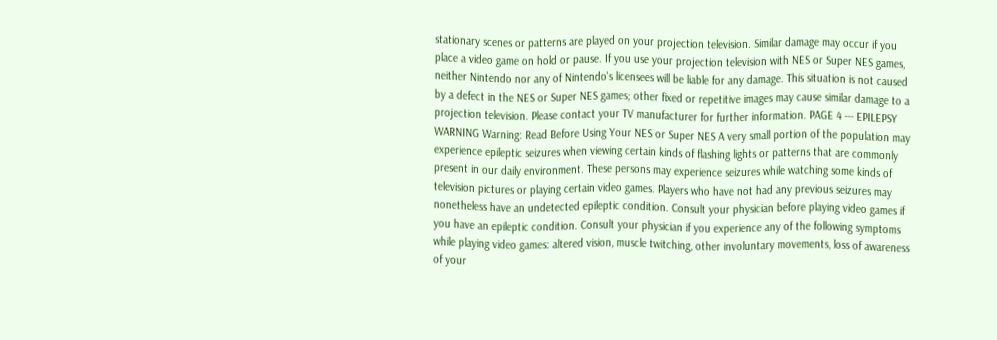stationary scenes or patterns are played on your projection television. Similar damage may occur if you place a video game on hold or pause. If you use your projection television with NES or Super NES games, neither Nintendo nor any of Nintendo's licensees will be liable for any damage. This situation is not caused by a defect in the NES or Super NES games; other fixed or repetitive images may cause similar damage to a projection television. Please contact your TV manufacturer for further information. PAGE 4 --- EPILEPSY WARNING Warning: Read Before Using Your NES or Super NES A very small portion of the population may experience epileptic seizures when viewing certain kinds of flashing lights or patterns that are commonly present in our daily environment. These persons may experience seizures while watching some kinds of television pictures or playing certain video games. Players who have not had any previous seizures may nonetheless have an undetected epileptic condition. Consult your physician before playing video games if you have an epileptic condition. Consult your physician if you experience any of the following symptoms while playing video games: altered vision, muscle twitching, other involuntary movements, loss of awareness of your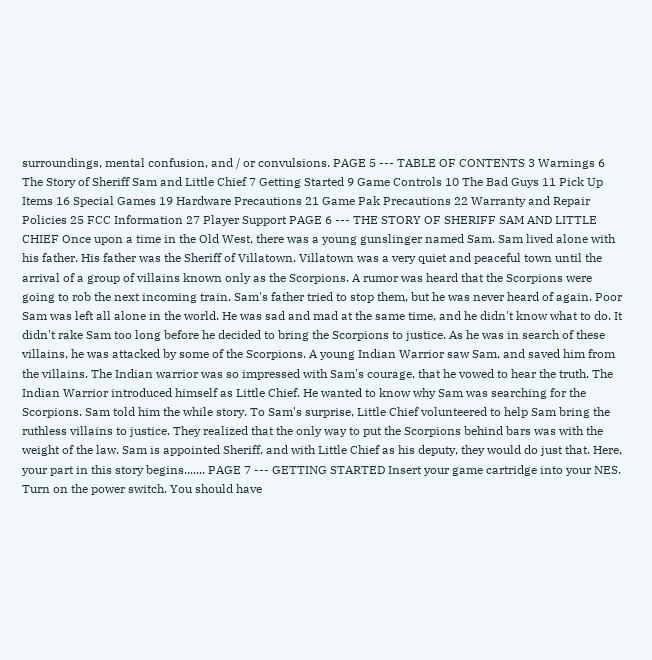surroundings, mental confusion, and / or convulsions. PAGE 5 --- TABLE OF CONTENTS 3 Warnings 6 The Story of Sheriff Sam and Little Chief 7 Getting Started 9 Game Controls 10 The Bad Guys 11 Pick Up Items 16 Special Games 19 Hardware Precautions 21 Game Pak Precautions 22 Warranty and Repair Policies 25 FCC Information 27 Player Support PAGE 6 --- THE STORY OF SHERIFF SAM AND LITTLE CHIEF Once upon a time in the Old West, there was a young gunslinger named Sam. Sam lived alone with his father. His father was the Sheriff of Villatown. Villatown was a very quiet and peaceful town until the arrival of a group of villains known only as the Scorpions. A rumor was heard that the Scorpions were going to rob the next incoming train. Sam's father tried to stop them, but he was never heard of again. Poor Sam was left all alone in the world. He was sad and mad at the same time, and he didn't know what to do. It didn't rake Sam too long before he decided to bring the Scorpions to justice. As he was in search of these villains, he was attacked by some of the Scorpions. A young Indian Warrior saw Sam, and saved him from the villains. The Indian warrior was so impressed with Sam's courage, that he vowed to hear the truth. The Indian Warrior introduced himself as Little Chief. He wanted to know why Sam was searching for the Scorpions. Sam told him the while story. To Sam's surprise, Little Chief volunteered to help Sam bring the ruthless villains to justice. They realized that the only way to put the Scorpions behind bars was with the weight of the law. Sam is appointed Sheriff, and with Little Chief as his deputy, they would do just that. Here, your part in this story begins....... PAGE 7 --- GETTING STARTED Insert your game cartridge into your NES. Turn on the power switch. You should have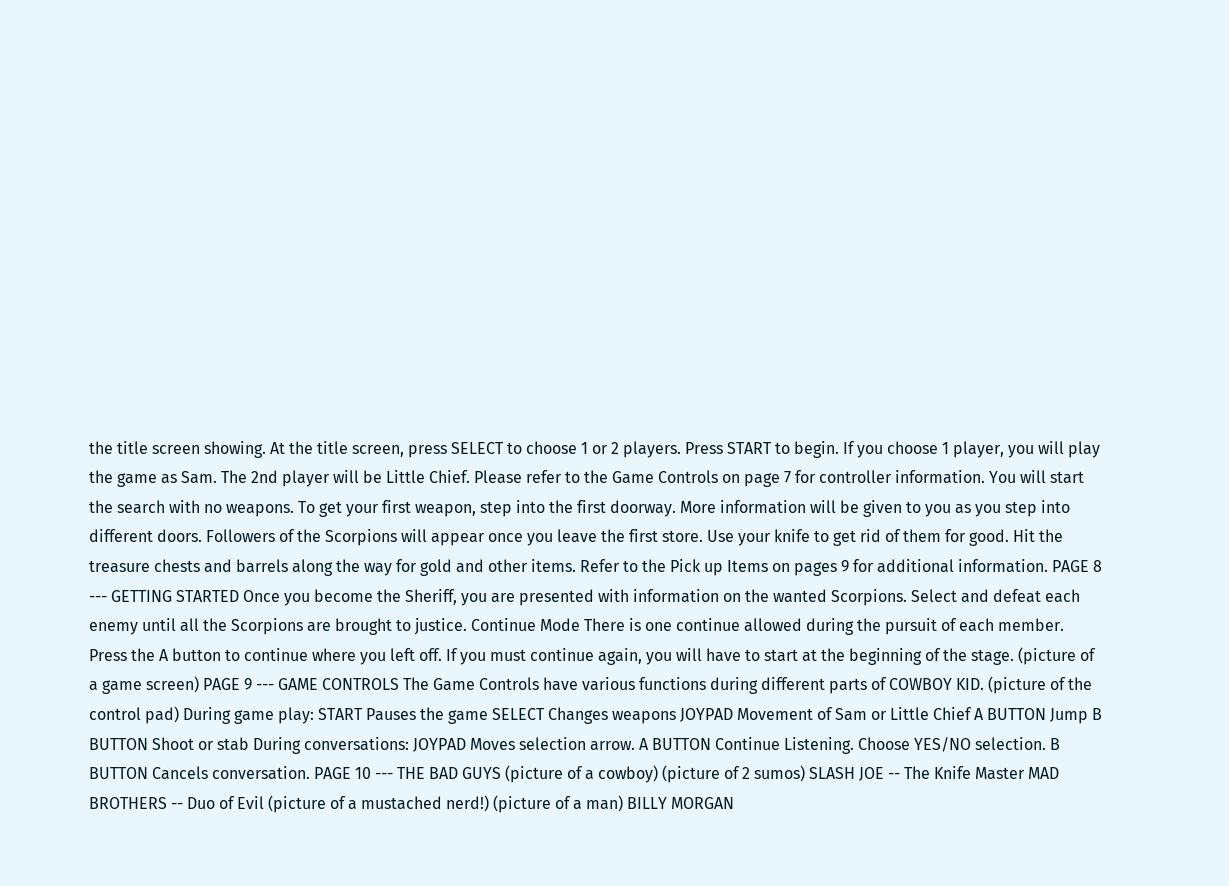the title screen showing. At the title screen, press SELECT to choose 1 or 2 players. Press START to begin. If you choose 1 player, you will play the game as Sam. The 2nd player will be Little Chief. Please refer to the Game Controls on page 7 for controller information. You will start the search with no weapons. To get your first weapon, step into the first doorway. More information will be given to you as you step into different doors. Followers of the Scorpions will appear once you leave the first store. Use your knife to get rid of them for good. Hit the treasure chests and barrels along the way for gold and other items. Refer to the Pick up Items on pages 9 for additional information. PAGE 8 --- GETTING STARTED Once you become the Sheriff, you are presented with information on the wanted Scorpions. Select and defeat each enemy until all the Scorpions are brought to justice. Continue Mode There is one continue allowed during the pursuit of each member. Press the A button to continue where you left off. If you must continue again, you will have to start at the beginning of the stage. (picture of a game screen) PAGE 9 --- GAME CONTROLS The Game Controls have various functions during different parts of COWBOY KID. (picture of the control pad) During game play: START Pauses the game SELECT Changes weapons JOYPAD Movement of Sam or Little Chief A BUTTON Jump B BUTTON Shoot or stab During conversations: JOYPAD Moves selection arrow. A BUTTON Continue Listening. Choose YES/NO selection. B BUTTON Cancels conversation. PAGE 10 --- THE BAD GUYS (picture of a cowboy) (picture of 2 sumos) SLASH JOE -- The Knife Master MAD BROTHERS -- Duo of Evil (picture of a mustached nerd!) (picture of a man) BILLY MORGAN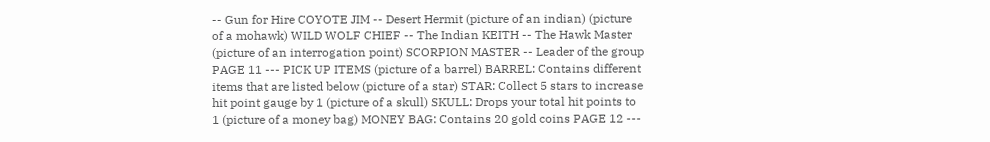-- Gun for Hire COYOTE JIM -- Desert Hermit (picture of an indian) (picture of a mohawk) WILD WOLF CHIEF -- The Indian KEITH -- The Hawk Master (picture of an interrogation point) SCORPION MASTER -- Leader of the group PAGE 11 --- PICK UP ITEMS (picture of a barrel) BARREL: Contains different items that are listed below (picture of a star) STAR: Collect 5 stars to increase hit point gauge by 1 (picture of a skull) SKULL: Drops your total hit points to 1 (picture of a money bag) MONEY BAG: Contains 20 gold coins PAGE 12 ---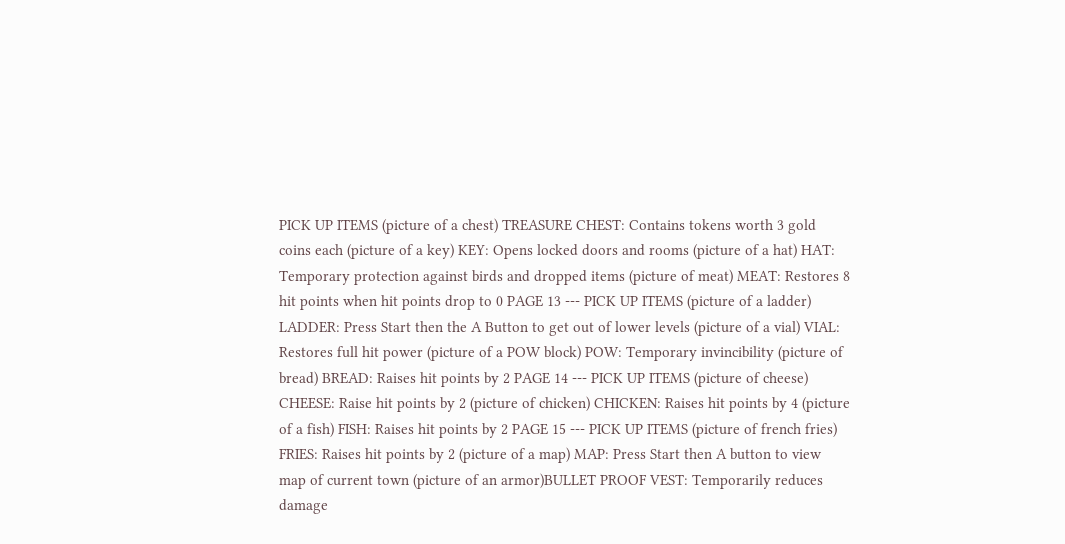PICK UP ITEMS (picture of a chest) TREASURE CHEST: Contains tokens worth 3 gold coins each (picture of a key) KEY: Opens locked doors and rooms (picture of a hat) HAT: Temporary protection against birds and dropped items (picture of meat) MEAT: Restores 8 hit points when hit points drop to 0 PAGE 13 --- PICK UP ITEMS (picture of a ladder) LADDER: Press Start then the A Button to get out of lower levels (picture of a vial) VIAL: Restores full hit power (picture of a POW block) POW: Temporary invincibility (picture of bread) BREAD: Raises hit points by 2 PAGE 14 --- PICK UP ITEMS (picture of cheese) CHEESE: Raise hit points by 2 (picture of chicken) CHICKEN: Raises hit points by 4 (picture of a fish) FISH: Raises hit points by 2 PAGE 15 --- PICK UP ITEMS (picture of french fries) FRIES: Raises hit points by 2 (picture of a map) MAP: Press Start then A button to view map of current town (picture of an armor)BULLET PROOF VEST: Temporarily reduces damage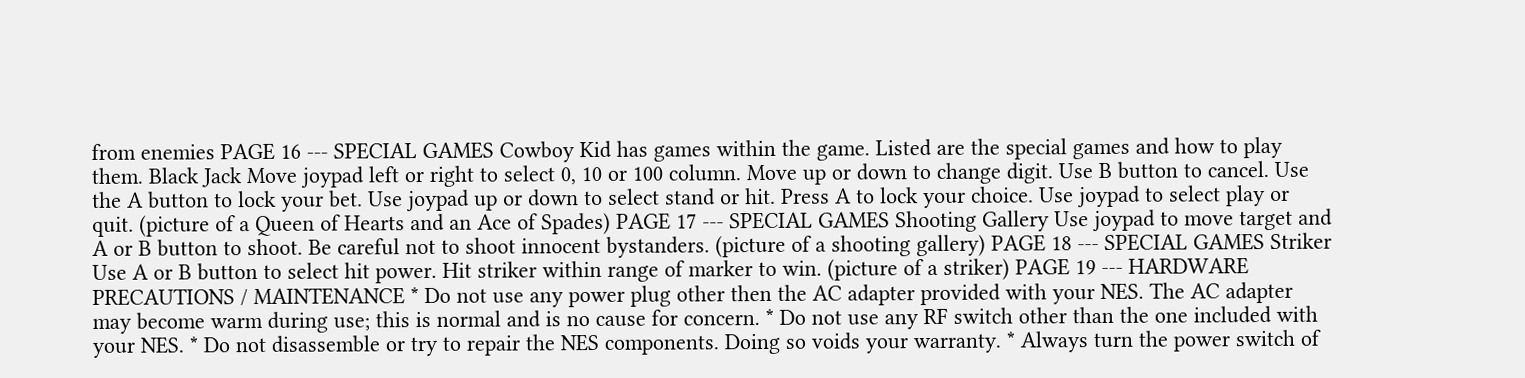from enemies PAGE 16 --- SPECIAL GAMES Cowboy Kid has games within the game. Listed are the special games and how to play them. Black Jack Move joypad left or right to select 0, 10 or 100 column. Move up or down to change digit. Use B button to cancel. Use the A button to lock your bet. Use joypad up or down to select stand or hit. Press A to lock your choice. Use joypad to select play or quit. (picture of a Queen of Hearts and an Ace of Spades) PAGE 17 --- SPECIAL GAMES Shooting Gallery Use joypad to move target and A or B button to shoot. Be careful not to shoot innocent bystanders. (picture of a shooting gallery) PAGE 18 --- SPECIAL GAMES Striker Use A or B button to select hit power. Hit striker within range of marker to win. (picture of a striker) PAGE 19 --- HARDWARE PRECAUTIONS / MAINTENANCE * Do not use any power plug other then the AC adapter provided with your NES. The AC adapter may become warm during use; this is normal and is no cause for concern. * Do not use any RF switch other than the one included with your NES. * Do not disassemble or try to repair the NES components. Doing so voids your warranty. * Always turn the power switch of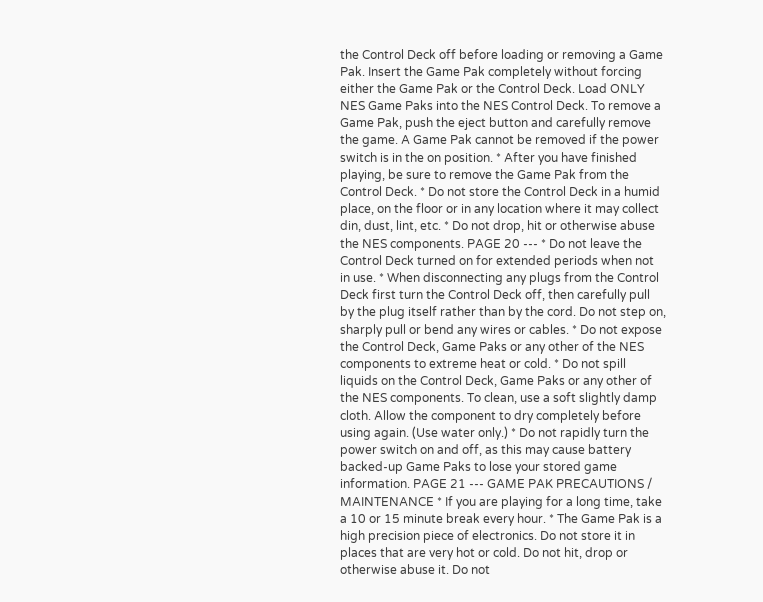the Control Deck off before loading or removing a Game Pak. Insert the Game Pak completely without forcing either the Game Pak or the Control Deck. Load ONLY NES Game Paks into the NES Control Deck. To remove a Game Pak, push the eject button and carefully remove the game. A Game Pak cannot be removed if the power switch is in the on position. * After you have finished playing, be sure to remove the Game Pak from the Control Deck. * Do not store the Control Deck in a humid place, on the floor or in any location where it may collect din, dust, lint, etc. * Do not drop, hit or otherwise abuse the NES components. PAGE 20 --- * Do not leave the Control Deck turned on for extended periods when not in use. * When disconnecting any plugs from the Control Deck first turn the Control Deck off, then carefully pull by the plug itself rather than by the cord. Do not step on, sharply pull or bend any wires or cables. * Do not expose the Control Deck, Game Paks or any other of the NES components to extreme heat or cold. * Do not spill liquids on the Control Deck, Game Paks or any other of the NES components. To clean, use a soft slightly damp cloth. Allow the component to dry completely before using again. (Use water only.) * Do not rapidly turn the power switch on and off, as this may cause battery backed-up Game Paks to lose your stored game information. PAGE 21 --- GAME PAK PRECAUTIONS / MAINTENANCE * If you are playing for a long time, take a 10 or 15 minute break every hour. * The Game Pak is a high precision piece of electronics. Do not store it in places that are very hot or cold. Do not hit, drop or otherwise abuse it. Do not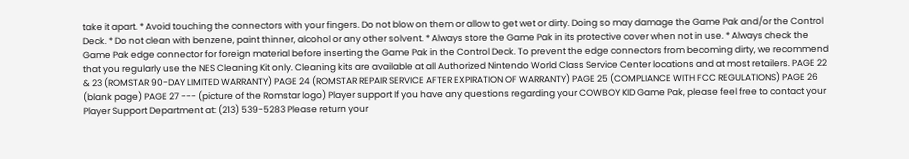take it apart. * Avoid touching the connectors with your fingers. Do not blow on them or allow to get wet or dirty. Doing so may damage the Game Pak and/or the Control Deck. * Do not clean with benzene, paint thinner, alcohol or any other solvent. * Always store the Game Pak in its protective cover when not in use. * Always check the Game Pak edge connector for foreign material before inserting the Game Pak in the Control Deck. To prevent the edge connectors from becoming dirty, we recommend that you regularly use the NES Cleaning Kit only. Cleaning kits are available at all Authorized Nintendo World Class Service Center locations and at most retailers. PAGE 22 & 23 (ROMSTAR 90-DAY LIMITED WARRANTY) PAGE 24 (ROMSTAR REPAIR SERVICE AFTER EXPIRATION OF WARRANTY) PAGE 25 (COMPLIANCE WITH FCC REGULATIONS) PAGE 26 (blank page) PAGE 27 --- (picture of the Romstar logo) Player support If you have any questions regarding your COWBOY KID Game Pak, please feel free to contact your Player Support Department at: (213) 539-5283 Please return your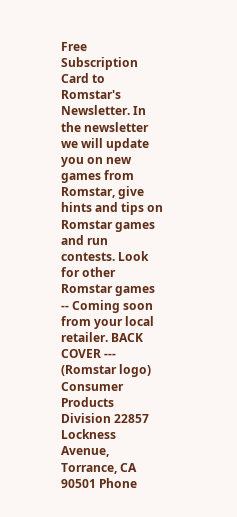Free Subscription Card to Romstar's Newsletter. In the newsletter we will update you on new games from Romstar, give hints and tips on Romstar games and run contests. Look for other Romstar games -- Coming soon from your local retailer. BACK COVER --- (Romstar logo) Consumer Products Division 22857 Lockness Avenue, Torrance, CA 90501 Phone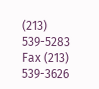(213) 539-5283 Fax (213) 539-3626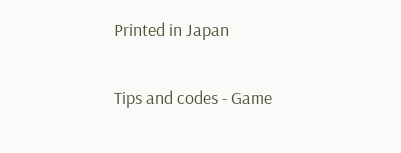Printed in Japan

Tips and codes - Game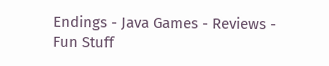Endings - Java Games - Reviews - Fun Stuff